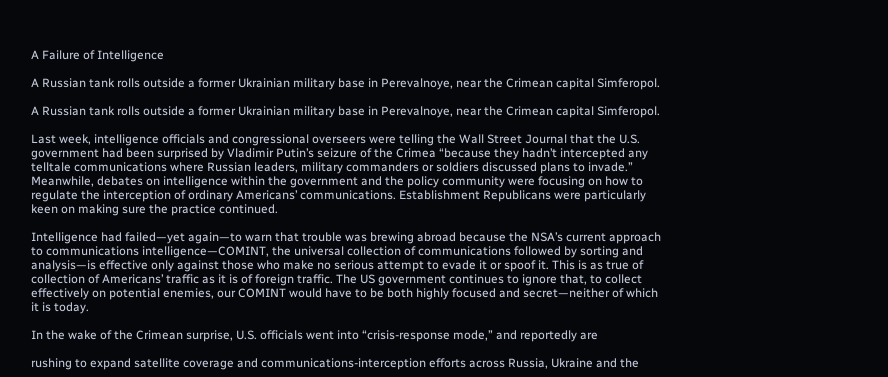A Failure of Intelligence

A Russian tank rolls outside a former Ukrainian military base in Perevalnoye, near the Crimean capital Simferopol.

A Russian tank rolls outside a former Ukrainian military base in Perevalnoye, near the Crimean capital Simferopol.

Last week, intelligence officials and congressional overseers were telling the Wall Street Journal that the U.S. government had been surprised by Vladimir Putin’s seizure of the Crimea “because they hadn’t intercepted any telltale communications where Russian leaders, military commanders or soldiers discussed plans to invade.” Meanwhile, debates on intelligence within the government and the policy community were focusing on how to regulate the interception of ordinary Americans’ communications. Establishment Republicans were particularly keen on making sure the practice continued.

Intelligence had failed—yet again—to warn that trouble was brewing abroad because the NSA’s current approach to communications intelligence—COMINT, the universal collection of communications followed by sorting and analysis—is effective only against those who make no serious attempt to evade it or spoof it. This is as true of collection of Americans’ traffic as it is of foreign traffic. The US government continues to ignore that, to collect effectively on potential enemies, our COMINT would have to be both highly focused and secret—neither of which it is today.

In the wake of the Crimean surprise, U.S. officials went into “crisis-response mode,” and reportedly are

rushing to expand satellite coverage and communications-interception efforts across Russia, Ukraine and the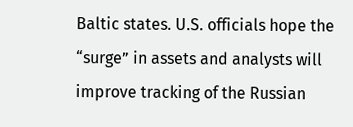Baltic states. U.S. officials hope the “surge” in assets and analysts will improve tracking of the Russian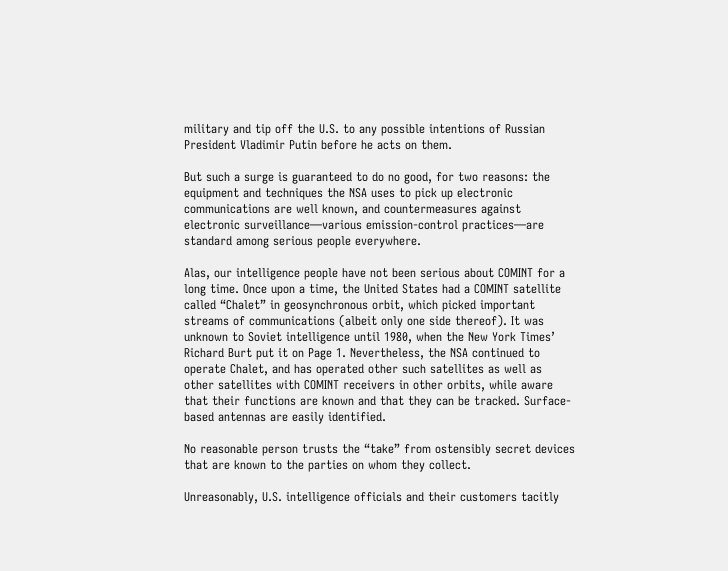military and tip off the U.S. to any possible intentions of Russian President Vladimir Putin before he acts on them.

But such a surge is guaranteed to do no good, for two reasons: the equipment and techniques the NSA uses to pick up electronic communications are well known, and countermeasures against electronic surveillance—various emission-control practices—are standard among serious people everywhere.

Alas, our intelligence people have not been serious about COMINT for a long time. Once upon a time, the United States had a COMINT satellite called “Chalet” in geosynchronous orbit, which picked important streams of communications (albeit only one side thereof). It was unknown to Soviet intelligence until 1980, when the New York Times’ Richard Burt put it on Page 1. Nevertheless, the NSA continued to operate Chalet, and has operated other such satellites as well as other satellites with COMINT receivers in other orbits, while aware that their functions are known and that they can be tracked. Surface-based antennas are easily identified.

No reasonable person trusts the “take” from ostensibly secret devices that are known to the parties on whom they collect.

Unreasonably, U.S. intelligence officials and their customers tacitly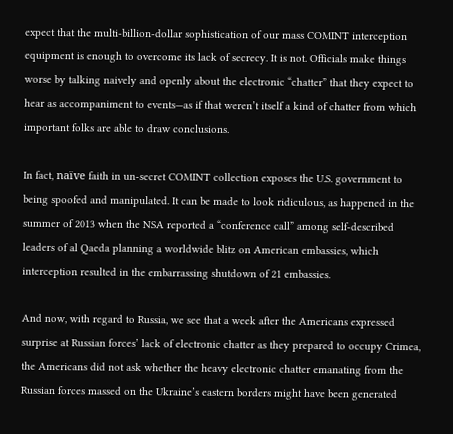expect that the multi-billion-dollar sophistication of our mass COMINT interception equipment is enough to overcome its lack of secrecy. It is not. Officials make things worse by talking naively and openly about the electronic “chatter” that they expect to hear as accompaniment to events—as if that weren’t itself a kind of chatter from which important folks are able to draw conclusions.

In fact, naïve faith in un-secret COMINT collection exposes the U.S. government to being spoofed and manipulated. It can be made to look ridiculous, as happened in the summer of 2013 when the NSA reported a “conference call” among self-described leaders of al Qaeda planning a worldwide blitz on American embassies, which interception resulted in the embarrassing shutdown of 21 embassies.

And now, with regard to Russia, we see that a week after the Americans expressed surprise at Russian forces’ lack of electronic chatter as they prepared to occupy Crimea, the Americans did not ask whether the heavy electronic chatter emanating from the Russian forces massed on the Ukraine’s eastern borders might have been generated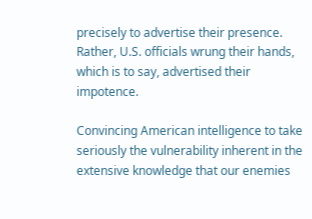precisely to advertise their presence. Rather, U.S. officials wrung their hands, which is to say, advertised their impotence.

Convincing American intelligence to take seriously the vulnerability inherent in the extensive knowledge that our enemies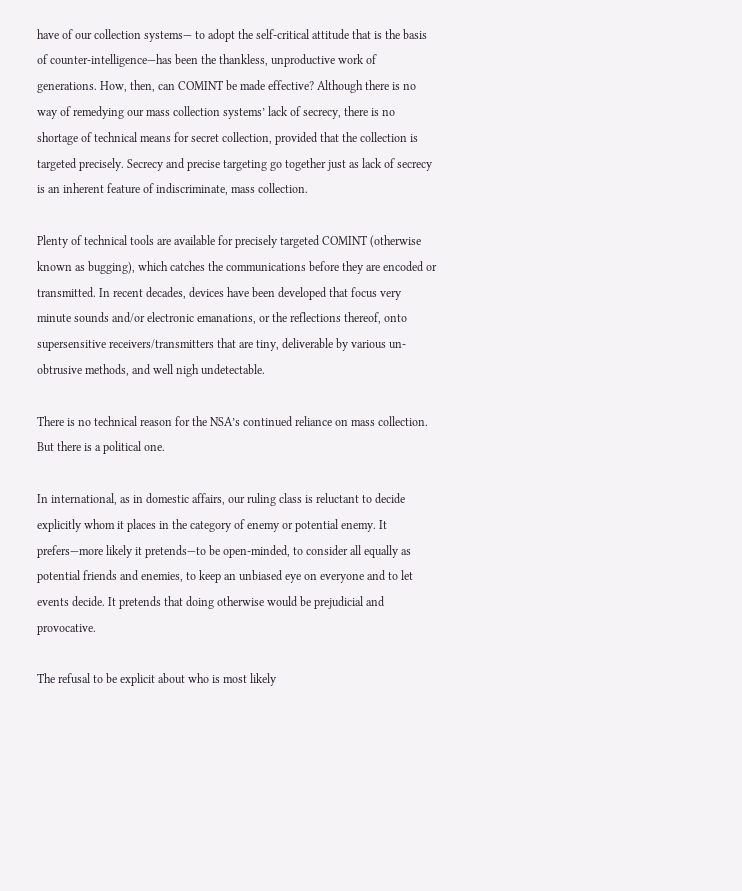have of our collection systems— to adopt the self-critical attitude that is the basis of counter-intelligence—has been the thankless, unproductive work of generations. How, then, can COMINT be made effective? Although there is no way of remedying our mass collection systems’ lack of secrecy, there is no shortage of technical means for secret collection, provided that the collection is targeted precisely. Secrecy and precise targeting go together just as lack of secrecy is an inherent feature of indiscriminate, mass collection.

Plenty of technical tools are available for precisely targeted COMINT (otherwise known as bugging), which catches the communications before they are encoded or transmitted. In recent decades, devices have been developed that focus very minute sounds and/or electronic emanations, or the reflections thereof, onto supersensitive receivers/transmitters that are tiny, deliverable by various un-obtrusive methods, and well nigh undetectable.

There is no technical reason for the NSA’s continued reliance on mass collection. But there is a political one.

In international, as in domestic affairs, our ruling class is reluctant to decide explicitly whom it places in the category of enemy or potential enemy. It prefers—more likely it pretends—to be open-minded, to consider all equally as potential friends and enemies, to keep an unbiased eye on everyone and to let events decide. It pretends that doing otherwise would be prejudicial and provocative.

The refusal to be explicit about who is most likely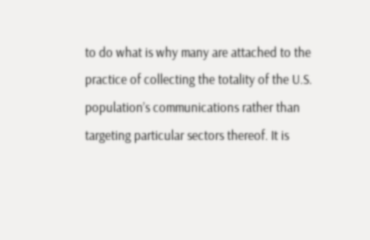to do what is why many are attached to the practice of collecting the totality of the U.S. population’s communications rather than targeting particular sectors thereof. It is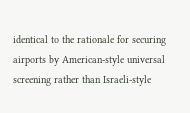identical to the rationale for securing airports by American-style universal screening rather than Israeli-style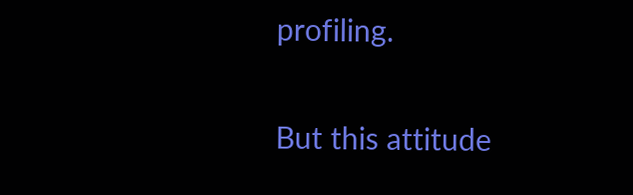profiling.

But this attitude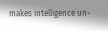makes intelligence un-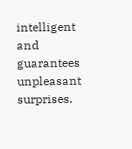intelligent and guarantees unpleasant surprises.